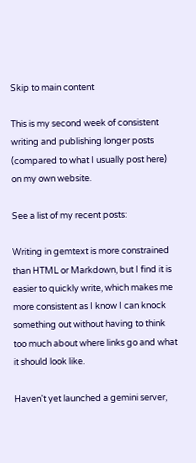Skip to main content

This is my second week of consistent writing and publishing longer posts (compared to what I usually post here) on my own website.

See a list of my recent posts:

Writing in gemtext is more constrained than HTML or Markdown, but I find it is easier to quickly write, which makes me more consistent as I know I can knock something out without having to think too much about where links go and what it should look like.

Haven't yet launched a gemini server,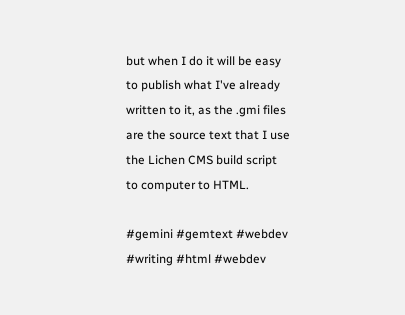but when I do it will be easy to publish what I've already written to it, as the .gmi files are the source text that I use the Lichen CMS build script to computer to HTML.

#gemini #gemtext #webdev #writing #html #webdev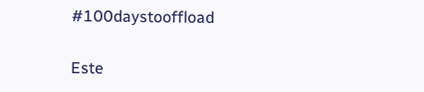#100daystooffload

Este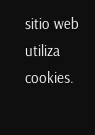sitio web utiliza cookies.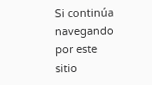Si continúa navegando por este sitio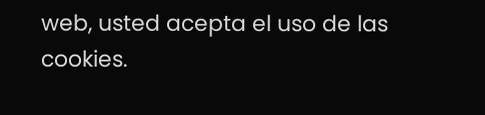web, usted acepta el uso de las cookies.